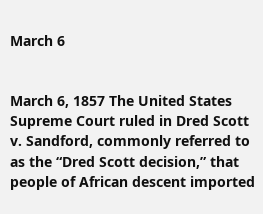March 6


March 6, 1857 The United States Supreme Court ruled in Dred Scott v. Sandford, commonly referred to as the “Dred Scott decision,” that people of African descent imported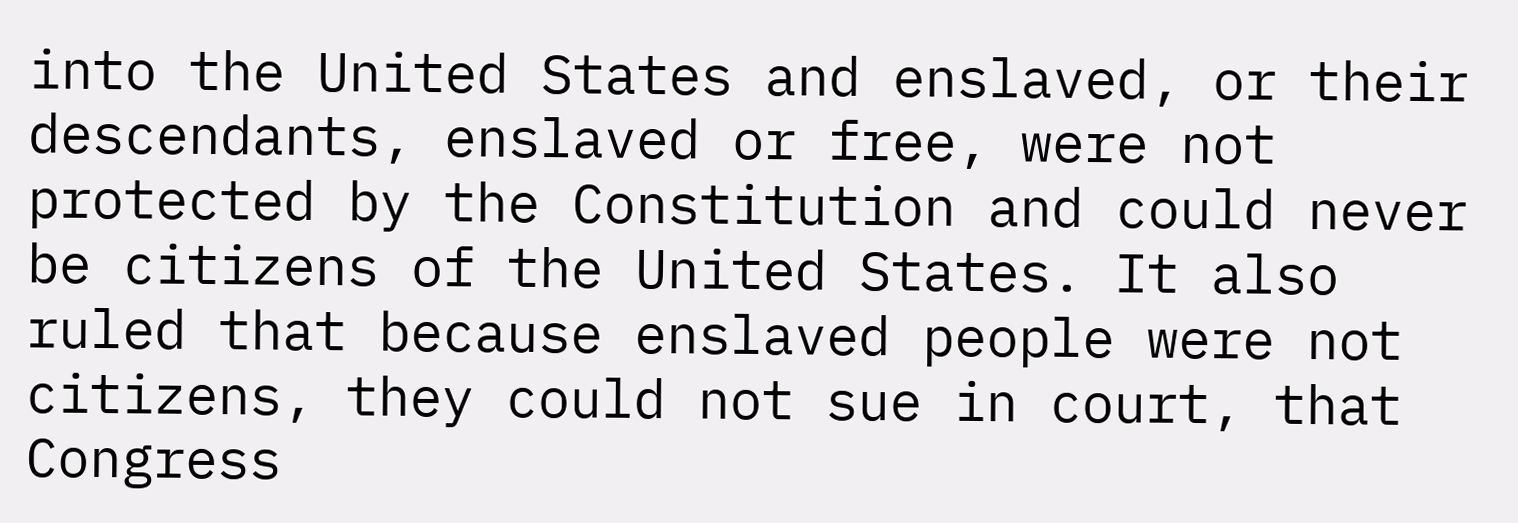into the United States and enslaved, or their descendants, enslaved or free, were not protected by the Constitution and could never be citizens of the United States. It also ruled that because enslaved people were not citizens, they could not sue in court, that Congress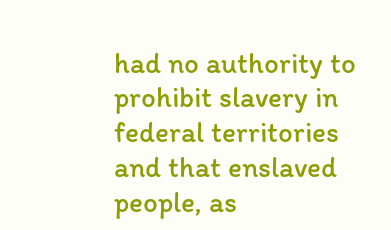had no authority to prohibit slavery in federal territories and that enslaved people, as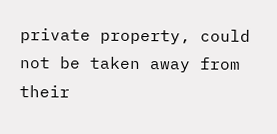private property, could not be taken away from their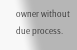owner without due process.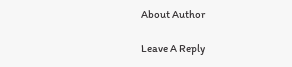About Author

Leave A Reply